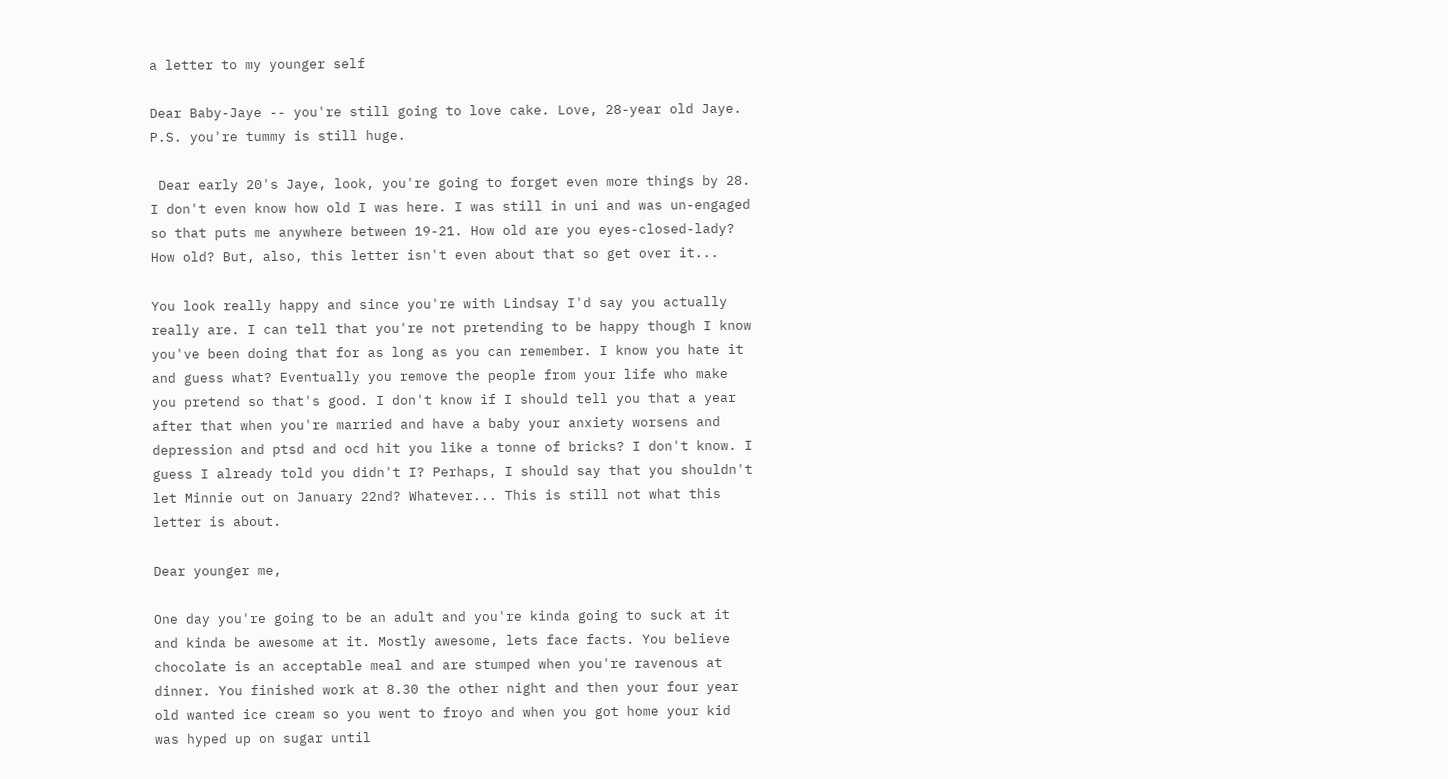a letter to my younger self

Dear Baby-Jaye -- you're still going to love cake. Love, 28-year old Jaye.
P.S. you're tummy is still huge.

 Dear early 20's Jaye, look, you're going to forget even more things by 28. I don't even know how old I was here. I was still in uni and was un-engaged so that puts me anywhere between 19-21. How old are you eyes-closed-lady? How old? But, also, this letter isn't even about that so get over it...

You look really happy and since you're with Lindsay I'd say you actually really are. I can tell that you're not pretending to be happy though I know you've been doing that for as long as you can remember. I know you hate it and guess what? Eventually you remove the people from your life who make you pretend so that's good. I don't know if I should tell you that a year after that when you're married and have a baby your anxiety worsens and depression and ptsd and ocd hit you like a tonne of bricks? I don't know. I guess I already told you didn't I? Perhaps, I should say that you shouldn't let Minnie out on January 22nd? Whatever... This is still not what this letter is about.

Dear younger me,

One day you're going to be an adult and you're kinda going to suck at it and kinda be awesome at it. Mostly awesome, lets face facts. You believe chocolate is an acceptable meal and are stumped when you're ravenous at dinner. You finished work at 8.30 the other night and then your four year old wanted ice cream so you went to froyo and when you got home your kid was hyped up on sugar until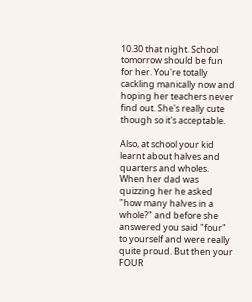10.30 that night. School tomorrow should be fun for her. You're totally cackling manically now and hoping her teachers never find out. She's really cute though so it's acceptable.

Also, at school your kid learnt about halves and quarters and wholes. When her dad was quizzing her he asked "how many halves in a whole?" and before she answered you said "four" to yourself and were really quite proud. But then your FOUR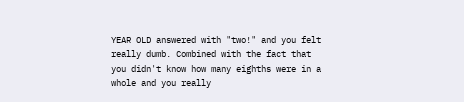YEAR OLD answered with "two!" and you felt really dumb. Combined with the fact that you didn't know how many eighths were in a whole and you really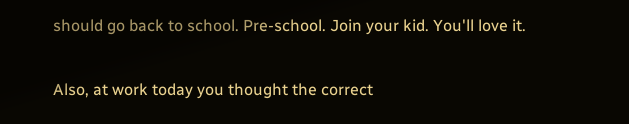should go back to school. Pre-school. Join your kid. You'll love it.

Also, at work today you thought the correct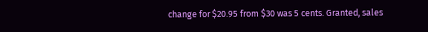change for $20.95 from $30 was 5 cents. Granted, sales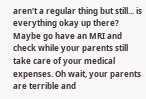aren't a regular thing but still... is everything okay up there? Maybe go have an MRI and check while your parents still take care of your medical expenses. Oh wait, your parents are terrible and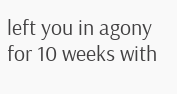left you in agony for 10 weeks with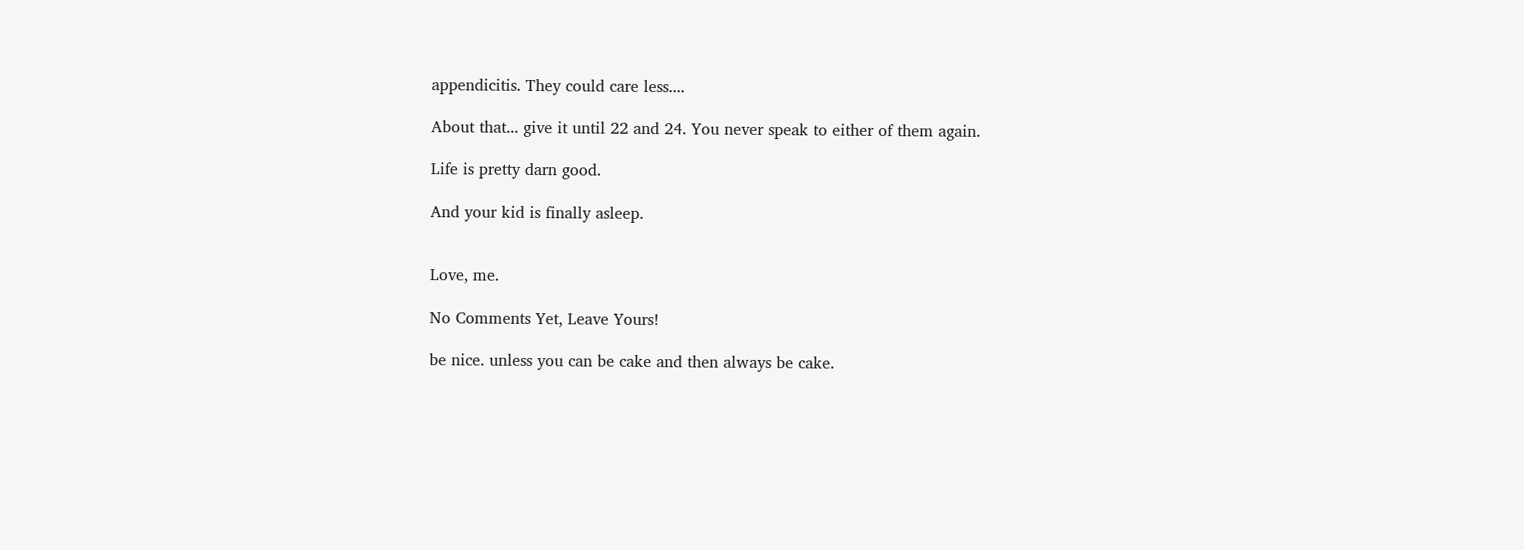appendicitis. They could care less....

About that... give it until 22 and 24. You never speak to either of them again.

Life is pretty darn good.

And your kid is finally asleep.


Love, me.

No Comments Yet, Leave Yours!

be nice. unless you can be cake and then always be cake.